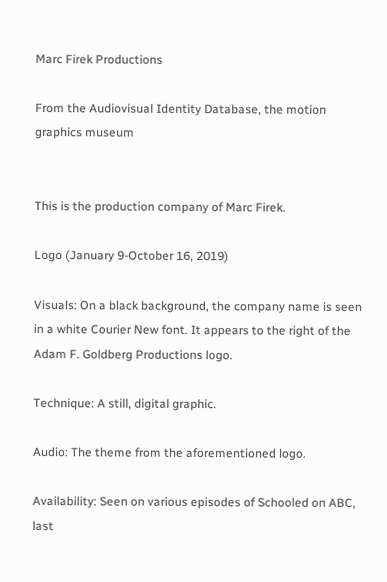Marc Firek Productions

From the Audiovisual Identity Database, the motion graphics museum


This is the production company of Marc Firek.

Logo (January 9-October 16, 2019)

Visuals: On a black background, the company name is seen in a white Courier New font. It appears to the right of the Adam F. Goldberg Productions logo.

Technique: A still, digital graphic.

Audio: The theme from the aforementioned logo.

Availability: Seen on various episodes of Schooled on ABC, last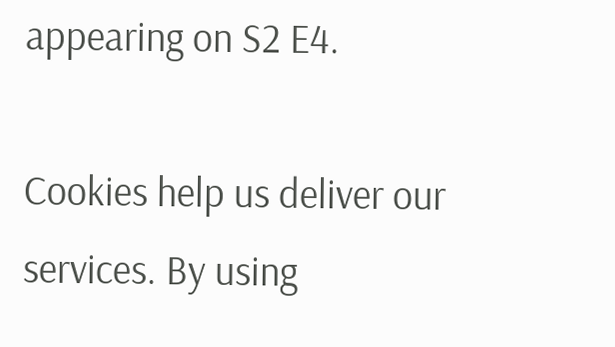appearing on S2 E4.

Cookies help us deliver our services. By using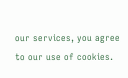our services, you agree to our use of cookies.